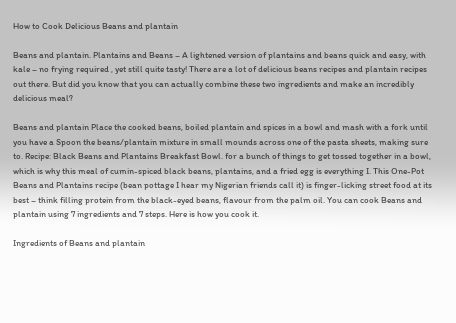How to Cook Delicious Beans and plantain

Beans and plantain. Plantains and Beans – A lightened version of plantains and beans quick and easy, with kale – no frying required , yet still quite tasty! There are a lot of delicious beans recipes and plantain recipes out there. But did you know that you can actually combine these two ingredients and make an incredibly delicious meal?

Beans and plantain Place the cooked beans, boiled plantain and spices in a bowl and mash with a fork until you have a Spoon the beans/plantain mixture in small mounds across one of the pasta sheets, making sure to. Recipe: Black Beans and Plantains Breakfast Bowl. for a bunch of things to get tossed together in a bowl, which is why this meal of cumin-spiced black beans, plantains, and a fried egg is everything I. This One-Pot Beans and Plantains recipe (bean pottage I hear my Nigerian friends call it) is finger-licking street food at its best – think filling protein from the black-eyed beans, flavour from the palm oil. You can cook Beans and plantain using 7 ingredients and 7 steps. Here is how you cook it.

Ingredients of Beans and plantain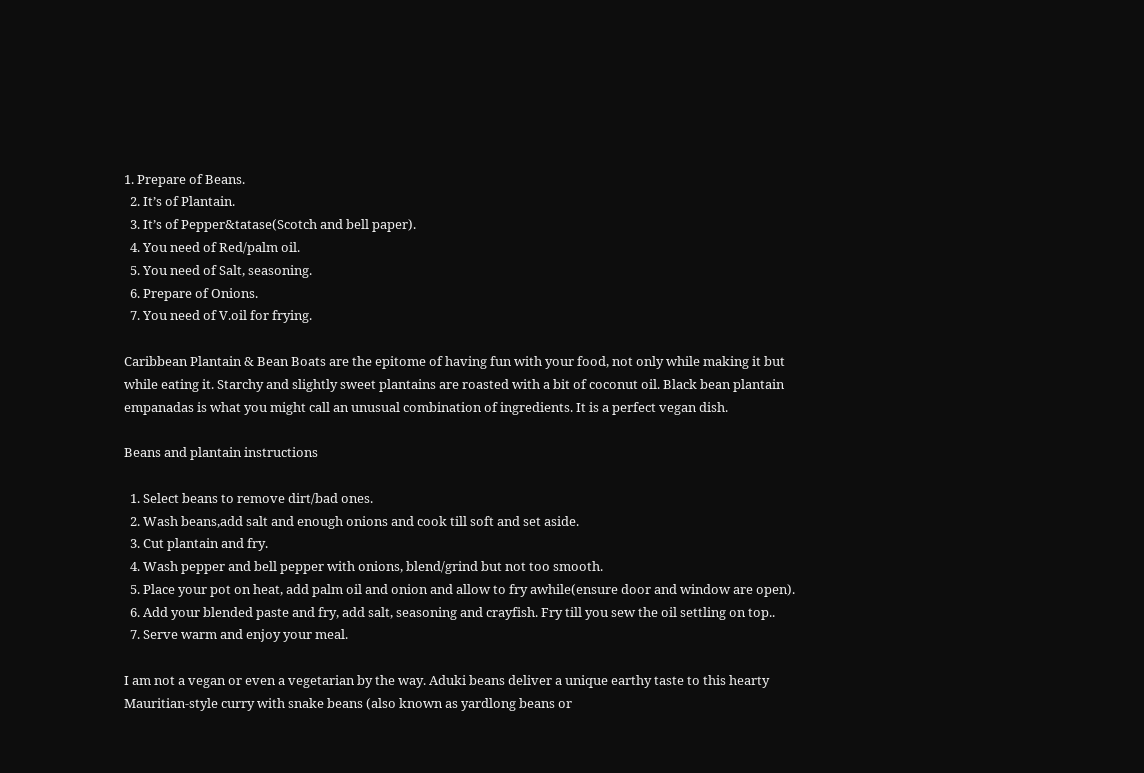1. Prepare of Beans.
  2. It’s of Plantain.
  3. It’s of Pepper&tatase(Scotch and bell paper).
  4. You need of Red/palm oil.
  5. You need of Salt, seasoning.
  6. Prepare of Onions.
  7. You need of V.oil for frying.

Caribbean Plantain & Bean Boats are the epitome of having fun with your food, not only while making it but while eating it. Starchy and slightly sweet plantains are roasted with a bit of coconut oil. Black bean plantain empanadas is what you might call an unusual combination of ingredients. It is a perfect vegan dish.

Beans and plantain instructions

  1. Select beans to remove dirt/bad ones.
  2. Wash beans,add salt and enough onions and cook till soft and set aside.
  3. Cut plantain and fry.
  4. Wash pepper and bell pepper with onions, blend/grind but not too smooth.
  5. Place your pot on heat, add palm oil and onion and allow to fry awhile(ensure door and window are open).
  6. Add your blended paste and fry, add salt, seasoning and crayfish. Fry till you sew the oil settling on top..
  7. Serve warm and enjoy your meal.

I am not a vegan or even a vegetarian by the way. Aduki beans deliver a unique earthy taste to this hearty Mauritian-style curry with snake beans (also known as yardlong beans or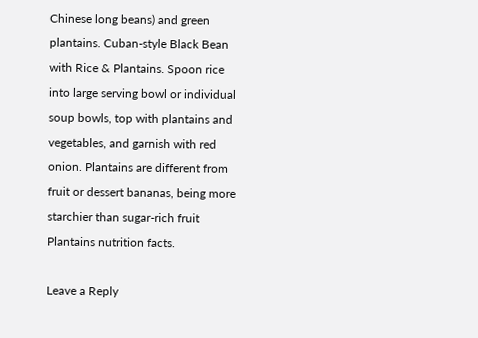Chinese long beans) and green plantains. Cuban-style Black Bean with Rice & Plantains. Spoon rice into large serving bowl or individual soup bowls, top with plantains and vegetables, and garnish with red onion. Plantains are different from fruit or dessert bananas, being more starchier than sugar-rich fruit Plantains nutrition facts.

Leave a Reply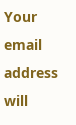Your email address will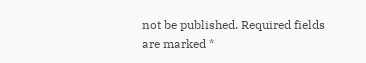not be published. Required fields are marked *